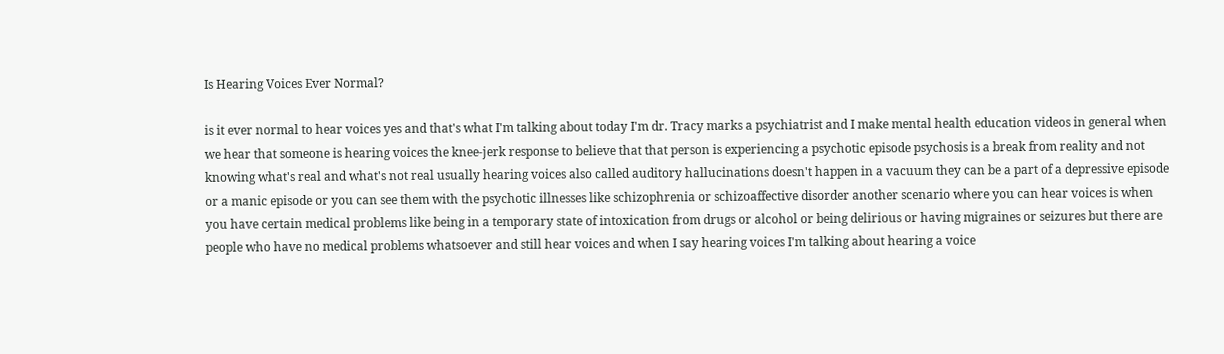Is Hearing Voices Ever Normal?

is it ever normal to hear voices yes and that's what I'm talking about today I'm dr. Tracy marks a psychiatrist and I make mental health education videos in general when we hear that someone is hearing voices the knee-jerk response to believe that that person is experiencing a psychotic episode psychosis is a break from reality and not knowing what's real and what's not real usually hearing voices also called auditory hallucinations doesn't happen in a vacuum they can be a part of a depressive episode or a manic episode or you can see them with the psychotic illnesses like schizophrenia or schizoaffective disorder another scenario where you can hear voices is when you have certain medical problems like being in a temporary state of intoxication from drugs or alcohol or being delirious or having migraines or seizures but there are people who have no medical problems whatsoever and still hear voices and when I say hearing voices I'm talking about hearing a voice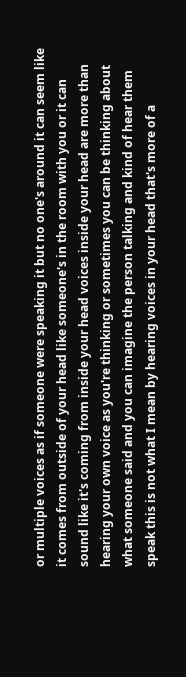or multiple voices as if someone were speaking it but no one's around it can seem like it comes from outside of your head like someone's in the room with you or it can sound like it's coming from inside your head voices inside your head are more than hearing your own voice as you're thinking or sometimes you can be thinking about what someone said and you can imagine the person talking and kind of hear them speak this is not what I mean by hearing voices in your head that's more of a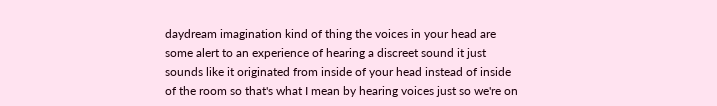daydream imagination kind of thing the voices in your head are some alert to an experience of hearing a discreet sound it just sounds like it originated from inside of your head instead of inside of the room so that's what I mean by hearing voices just so we're on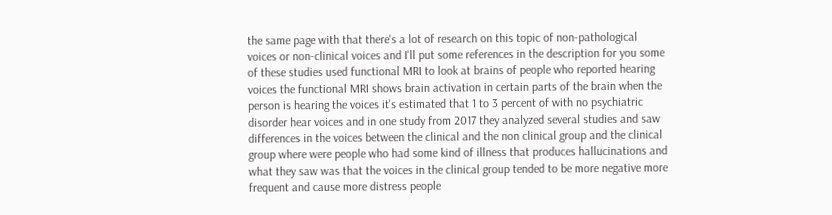the same page with that there's a lot of research on this topic of non-pathological voices or non-clinical voices and I'll put some references in the description for you some of these studies used functional MRI to look at brains of people who reported hearing voices the functional MRI shows brain activation in certain parts of the brain when the person is hearing the voices it's estimated that 1 to 3 percent of with no psychiatric disorder hear voices and in one study from 2017 they analyzed several studies and saw differences in the voices between the clinical and the non clinical group and the clinical group where were people who had some kind of illness that produces hallucinations and what they saw was that the voices in the clinical group tended to be more negative more frequent and cause more distress people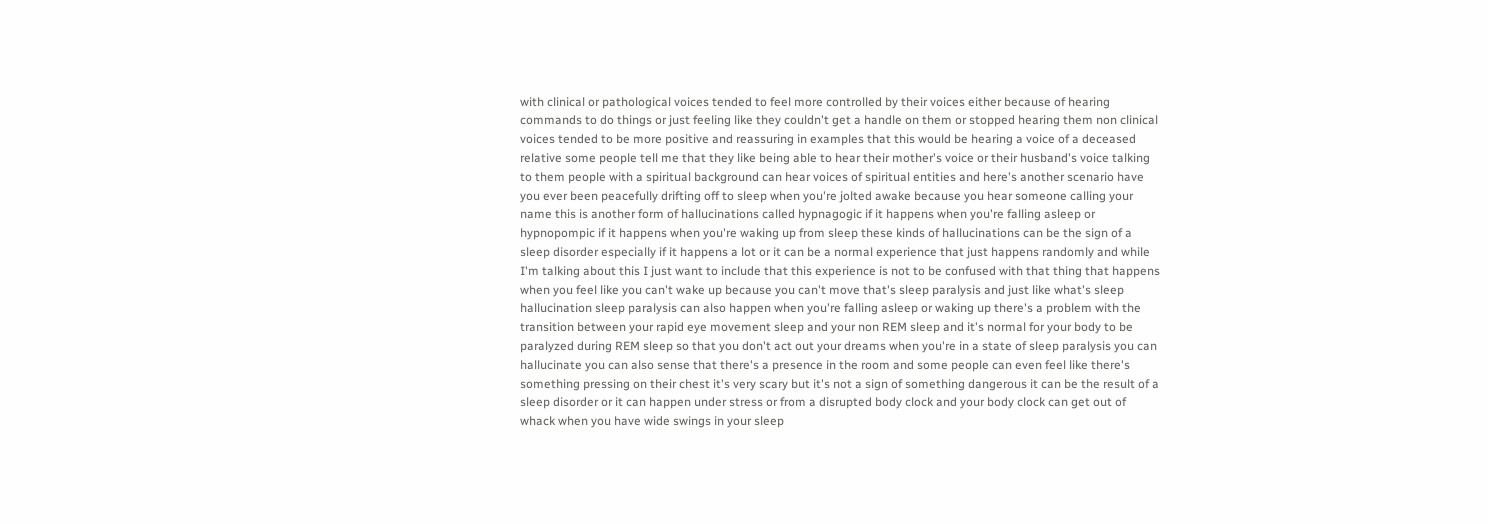with clinical or pathological voices tended to feel more controlled by their voices either because of hearing commands to do things or just feeling like they couldn't get a handle on them or stopped hearing them non clinical voices tended to be more positive and reassuring in examples that this would be hearing a voice of a deceased relative some people tell me that they like being able to hear their mother's voice or their husband's voice talking to them people with a spiritual background can hear voices of spiritual entities and here's another scenario have you ever been peacefully drifting off to sleep when you're jolted awake because you hear someone calling your name this is another form of hallucinations called hypnagogic if it happens when you're falling asleep or hypnopompic if it happens when you're waking up from sleep these kinds of hallucinations can be the sign of a sleep disorder especially if it happens a lot or it can be a normal experience that just happens randomly and while I'm talking about this I just want to include that this experience is not to be confused with that thing that happens when you feel like you can't wake up because you can't move that's sleep paralysis and just like what's sleep hallucination sleep paralysis can also happen when you're falling asleep or waking up there's a problem with the transition between your rapid eye movement sleep and your non REM sleep and it's normal for your body to be paralyzed during REM sleep so that you don't act out your dreams when you're in a state of sleep paralysis you can hallucinate you can also sense that there's a presence in the room and some people can even feel like there's something pressing on their chest it's very scary but it's not a sign of something dangerous it can be the result of a sleep disorder or it can happen under stress or from a disrupted body clock and your body clock can get out of whack when you have wide swings in your sleep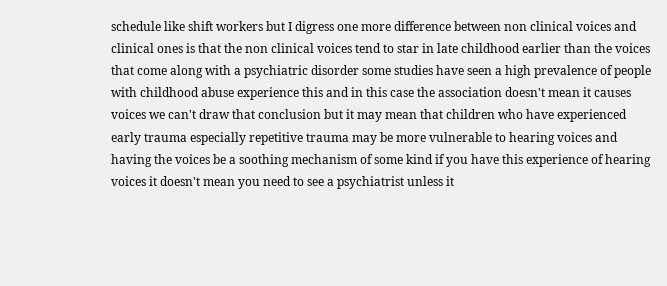schedule like shift workers but I digress one more difference between non clinical voices and clinical ones is that the non clinical voices tend to star in late childhood earlier than the voices that come along with a psychiatric disorder some studies have seen a high prevalence of people with childhood abuse experience this and in this case the association doesn't mean it causes voices we can't draw that conclusion but it may mean that children who have experienced early trauma especially repetitive trauma may be more vulnerable to hearing voices and having the voices be a soothing mechanism of some kind if you have this experience of hearing voices it doesn't mean you need to see a psychiatrist unless it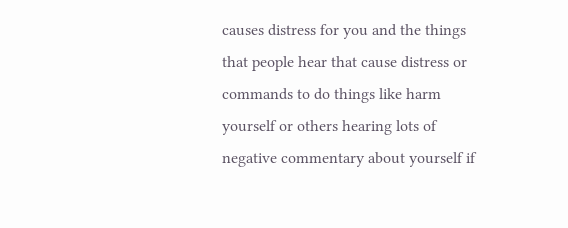causes distress for you and the things that people hear that cause distress or commands to do things like harm yourself or others hearing lots of negative commentary about yourself if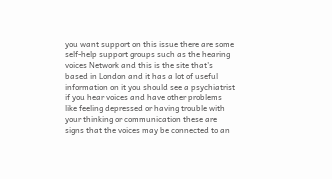you want support on this issue there are some self-help support groups such as the hearing voices Network and this is the site that's based in London and it has a lot of useful information on it you should see a psychiatrist if you hear voices and have other problems like feeling depressed or having trouble with your thinking or communication these are signs that the voices may be connected to an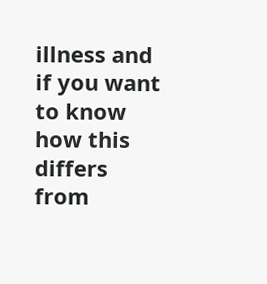illness and if you want to know how this differs from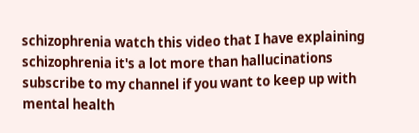schizophrenia watch this video that I have explaining schizophrenia it's a lot more than hallucinations subscribe to my channel if you want to keep up with mental health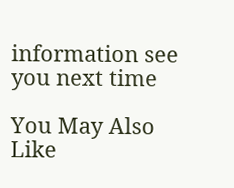information see you next time

You May Also Like